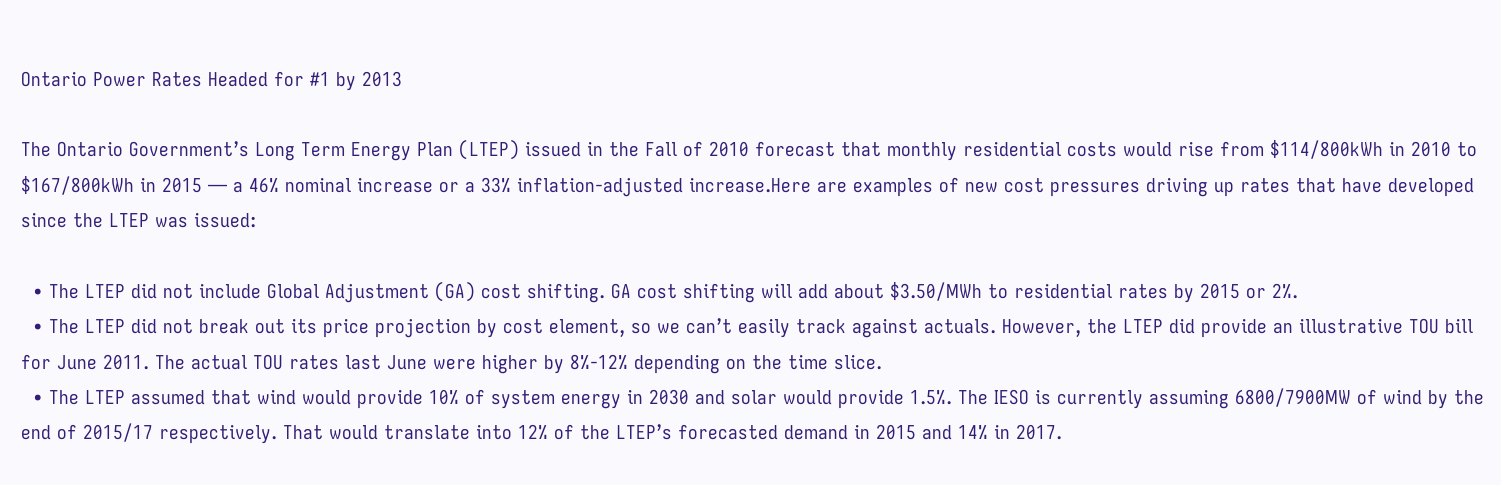Ontario Power Rates Headed for #1 by 2013

The Ontario Government’s Long Term Energy Plan (LTEP) issued in the Fall of 2010 forecast that monthly residential costs would rise from $114/800kWh in 2010 to $167/800kWh in 2015 — a 46% nominal increase or a 33% inflation-adjusted increase.Here are examples of new cost pressures driving up rates that have developed since the LTEP was issued:

  • The LTEP did not include Global Adjustment (GA) cost shifting. GA cost shifting will add about $3.50/MWh to residential rates by 2015 or 2%.
  • The LTEP did not break out its price projection by cost element, so we can’t easily track against actuals. However, the LTEP did provide an illustrative TOU bill for June 2011. The actual TOU rates last June were higher by 8%-12% depending on the time slice.
  • The LTEP assumed that wind would provide 10% of system energy in 2030 and solar would provide 1.5%. The IESO is currently assuming 6800/7900MW of wind by the end of 2015/17 respectively. That would translate into 12% of the LTEP’s forecasted demand in 2015 and 14% in 2017.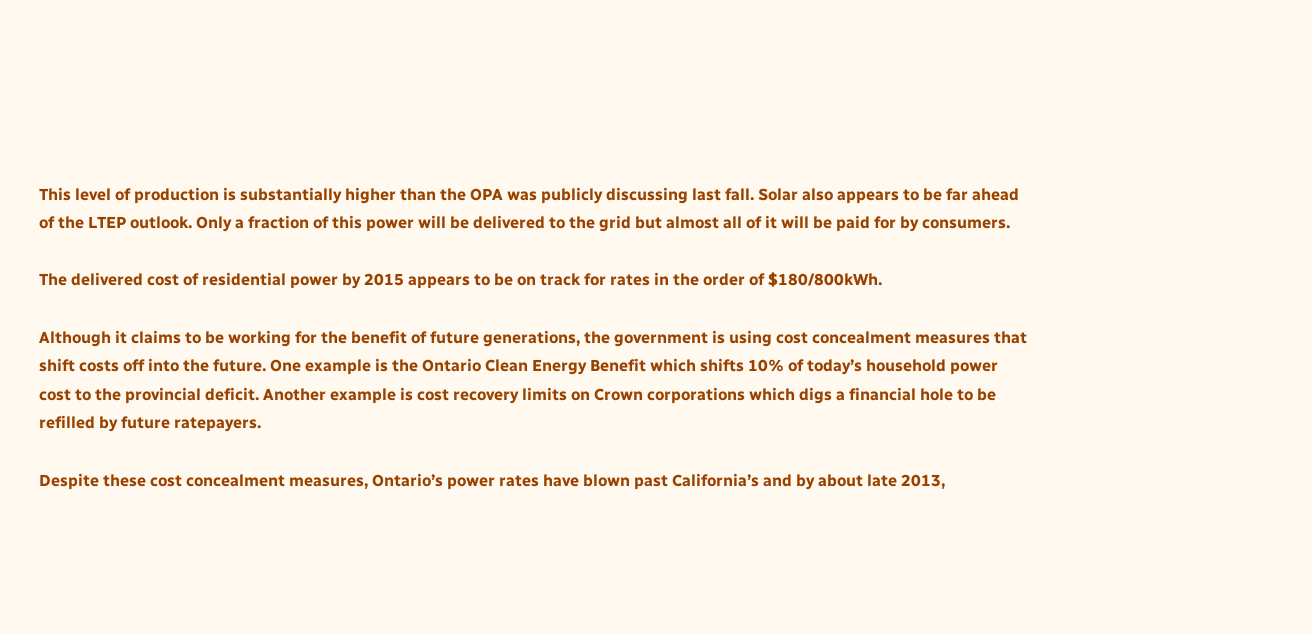This level of production is substantially higher than the OPA was publicly discussing last fall. Solar also appears to be far ahead of the LTEP outlook. Only a fraction of this power will be delivered to the grid but almost all of it will be paid for by consumers.

The delivered cost of residential power by 2015 appears to be on track for rates in the order of $180/800kWh.

Although it claims to be working for the benefit of future generations, the government is using cost concealment measures that shift costs off into the future. One example is the Ontario Clean Energy Benefit which shifts 10% of today’s household power cost to the provincial deficit. Another example is cost recovery limits on Crown corporations which digs a financial hole to be refilled by future ratepayers.

Despite these cost concealment measures, Ontario’s power rates have blown past California’s and by about late 2013,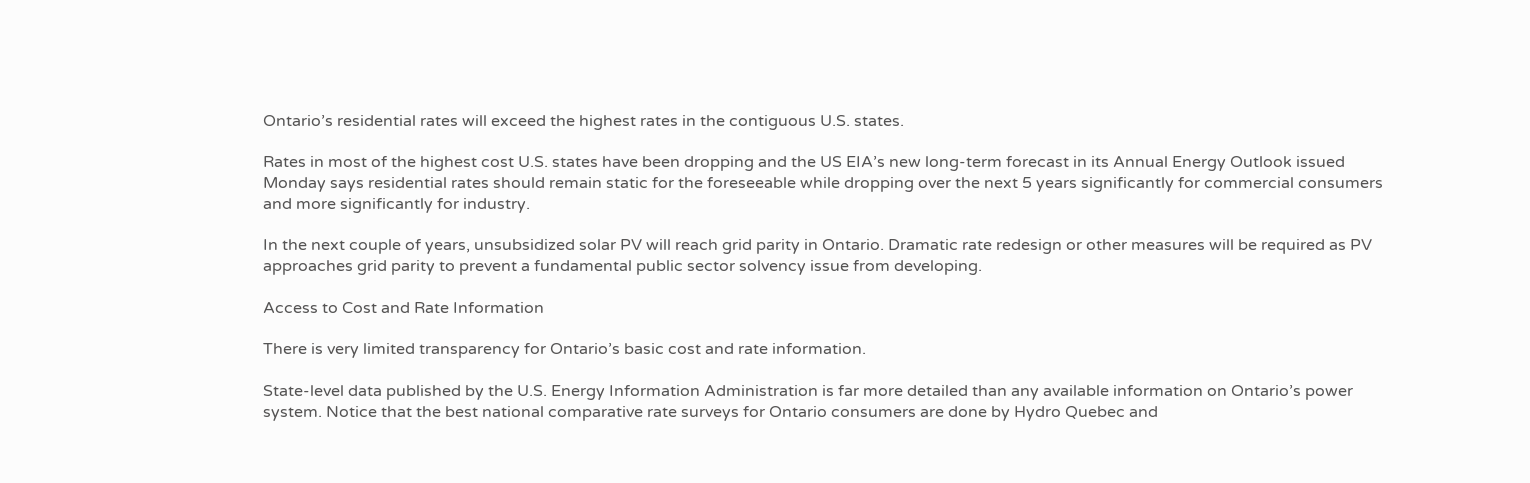Ontario’s residential rates will exceed the highest rates in the contiguous U.S. states.

Rates in most of the highest cost U.S. states have been dropping and the US EIA’s new long-term forecast in its Annual Energy Outlook issued Monday says residential rates should remain static for the foreseeable while dropping over the next 5 years significantly for commercial consumers and more significantly for industry.

In the next couple of years, unsubsidized solar PV will reach grid parity in Ontario. Dramatic rate redesign or other measures will be required as PV approaches grid parity to prevent a fundamental public sector solvency issue from developing.

Access to Cost and Rate Information

There is very limited transparency for Ontario’s basic cost and rate information.

State-level data published by the U.S. Energy Information Administration is far more detailed than any available information on Ontario’s power system. Notice that the best national comparative rate surveys for Ontario consumers are done by Hydro Quebec and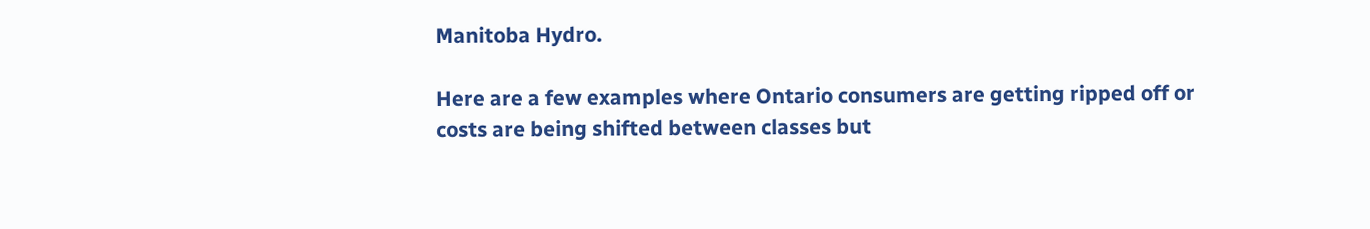Manitoba Hydro.

Here are a few examples where Ontario consumers are getting ripped off or costs are being shifted between classes but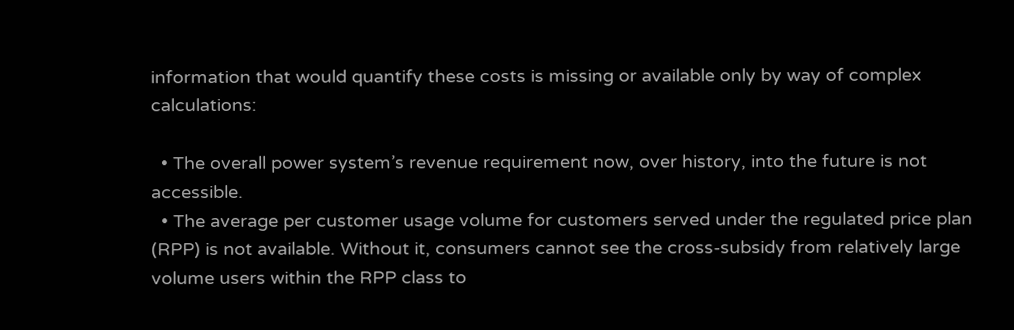information that would quantify these costs is missing or available only by way of complex calculations:

  • The overall power system’s revenue requirement now, over history, into the future is not accessible.
  • The average per customer usage volume for customers served under the regulated price plan (RPP) is not available. Without it, consumers cannot see the cross-subsidy from relatively large volume users within the RPP class to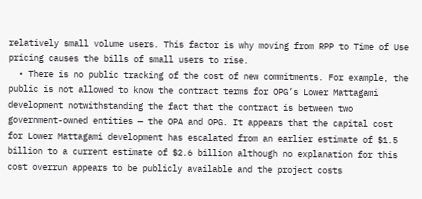relatively small volume users. This factor is why moving from RPP to Time of Use pricing causes the bills of small users to rise.
  • There is no public tracking of the cost of new commitments. For example, the public is not allowed to know the contract terms for OPG’s Lower Mattagami development notwithstanding the fact that the contract is between two government-owned entities — the OPA and OPG. It appears that the capital cost for Lower Mattagami development has escalated from an earlier estimate of $1.5 billion to a current estimate of $2.6 billion although no explanation for this cost overrun appears to be publicly available and the project costs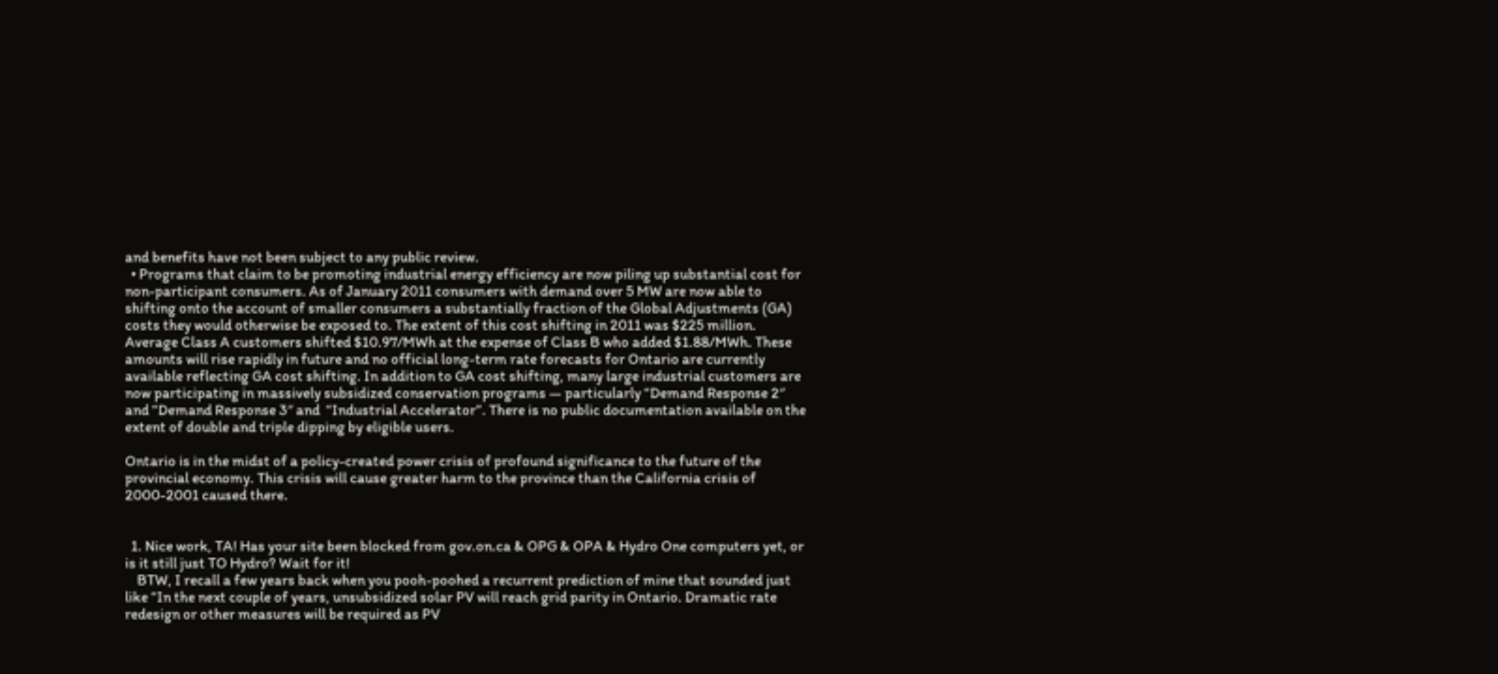and benefits have not been subject to any public review.
  • Programs that claim to be promoting industrial energy efficiency are now piling up substantial cost for non-participant consumers. As of January 2011 consumers with demand over 5 MW are now able to shifting onto the account of smaller consumers a substantially fraction of the Global Adjustments (GA) costs they would otherwise be exposed to. The extent of this cost shifting in 2011 was $225 million. Average Class A customers shifted $10.97/MWh at the expense of Class B who added $1.88/MWh. These amounts will rise rapidly in future and no official long-term rate forecasts for Ontario are currently available reflecting GA cost shifting. In addition to GA cost shifting, many large industrial customers are now participating in massively subsidized conservation programs — particularly “Demand Response 2″ and “Demand Response 3″ and  “Industrial Accelerator”. There is no public documentation available on the extent of double and triple dipping by eligible users.

Ontario is in the midst of a policy-created power crisis of profound significance to the future of the provincial economy. This crisis will cause greater harm to the province than the California crisis of 2000-2001 caused there.


  1. Nice work, TA! Has your site been blocked from gov.on.ca & OPG & OPA & Hydro One computers yet, or is it still just TO Hydro? Wait for it!
    BTW, I recall a few years back when you pooh-poohed a recurrent prediction of mine that sounded just like “In the next couple of years, unsubsidized solar PV will reach grid parity in Ontario. Dramatic rate redesign or other measures will be required as PV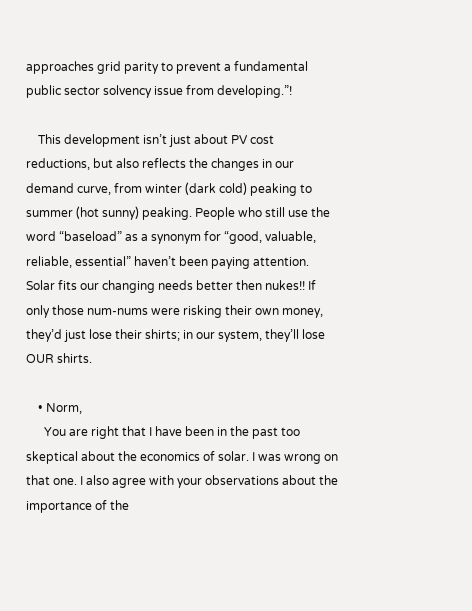approaches grid parity to prevent a fundamental public sector solvency issue from developing.”!

    This development isn’t just about PV cost reductions, but also reflects the changes in our demand curve, from winter (dark cold) peaking to summer (hot sunny) peaking. People who still use the word “baseload” as a synonym for “good, valuable, reliable, essential” haven’t been paying attention. Solar fits our changing needs better then nukes!! If only those num-nums were risking their own money, they’d just lose their shirts; in our system, they’ll lose OUR shirts.

    • Norm,
      You are right that I have been in the past too skeptical about the economics of solar. I was wrong on that one. I also agree with your observations about the importance of the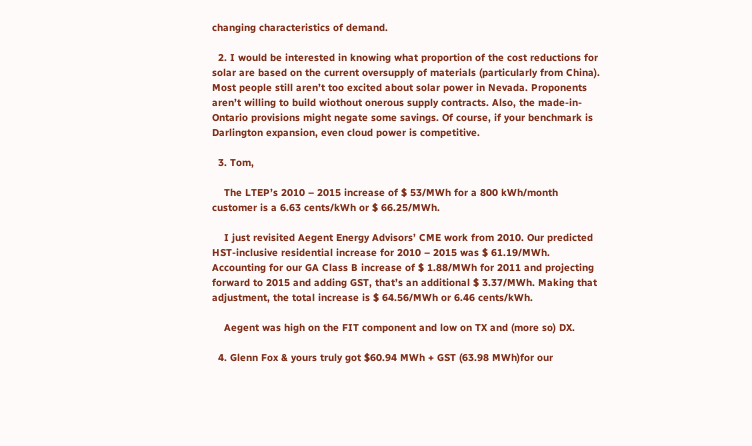changing characteristics of demand.

  2. I would be interested in knowing what proportion of the cost reductions for solar are based on the current oversupply of materials (particularly from China). Most people still aren’t too excited about solar power in Nevada. Proponents aren’t willing to build wiothout onerous supply contracts. Also, the made-in-Ontario provisions might negate some savings. Of course, if your benchmark is Darlington expansion, even cloud power is competitive.

  3. Tom,

    The LTEP’s 2010 – 2015 increase of $ 53/MWh for a 800 kWh/month customer is a 6.63 cents/kWh or $ 66.25/MWh.

    I just revisited Aegent Energy Advisors’ CME work from 2010. Our predicted HST-inclusive residential increase for 2010 – 2015 was $ 61.19/MWh. Accounting for our GA Class B increase of $ 1.88/MWh for 2011 and projecting forward to 2015 and adding GST, that’s an additional $ 3.37/MWh. Making that adjustment, the total increase is $ 64.56/MWh or 6.46 cents/kWh.

    Aegent was high on the FIT component and low on TX and (more so) DX.

  4. Glenn Fox & yours truly got $60.94 MWh + GST (63.98 MWh)for our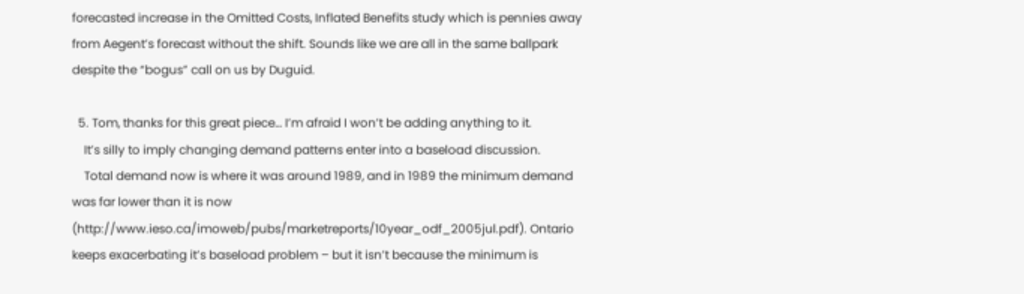forecasted increase in the Omitted Costs, Inflated Benefits study which is pennies away from Aegent’s forecast without the shift. Sounds like we are all in the same ballpark despite the “bogus” call on us by Duguid.

  5. Tom, thanks for this great piece… I’m afraid I won’t be adding anything to it.
    It’s silly to imply changing demand patterns enter into a baseload discussion.
    Total demand now is where it was around 1989, and in 1989 the minimum demand was far lower than it is now (http://www.ieso.ca/imoweb/pubs/marketreports/10year_odf_2005jul.pdf). Ontario keeps exacerbating it’s baseload problem – but it isn’t because the minimum is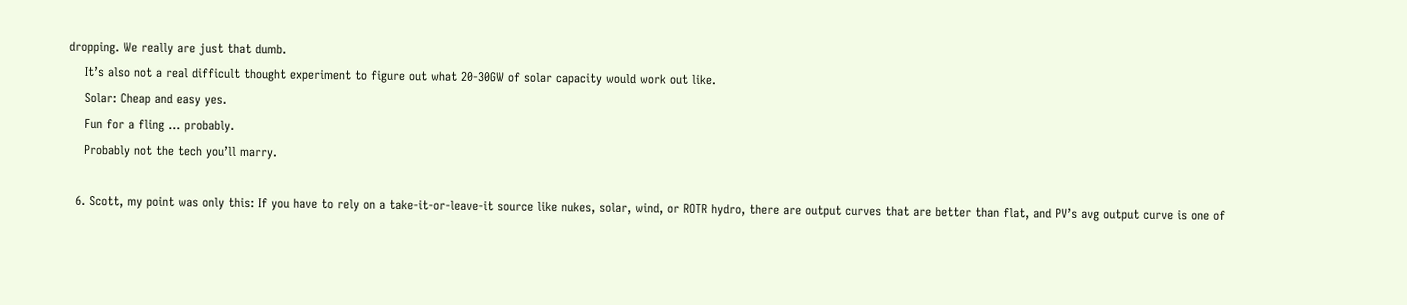dropping. We really are just that dumb.
    It’s also not a real difficult thought experiment to figure out what 20-30GW of solar capacity would work out like.
    Solar: Cheap and easy yes.
    Fun for a fling … probably.
    Probably not the tech you’ll marry.

  6. Scott, my point was only this: If you have to rely on a take-it-or-leave-it source like nukes, solar, wind, or ROTR hydro, there are output curves that are better than flat, and PV’s avg output curve is one of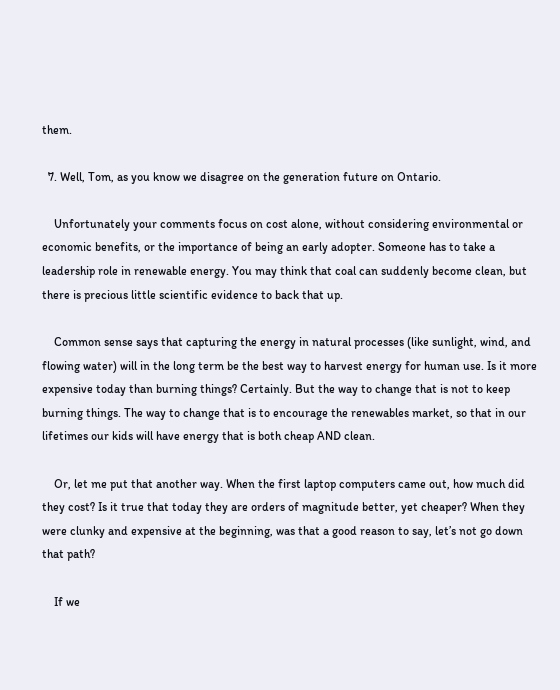them.

  7. Well, Tom, as you know we disagree on the generation future on Ontario.

    Unfortunately your comments focus on cost alone, without considering environmental or economic benefits, or the importance of being an early adopter. Someone has to take a leadership role in renewable energy. You may think that coal can suddenly become clean, but there is precious little scientific evidence to back that up.

    Common sense says that capturing the energy in natural processes (like sunlight, wind, and flowing water) will in the long term be the best way to harvest energy for human use. Is it more expensive today than burning things? Certainly. But the way to change that is not to keep burning things. The way to change that is to encourage the renewables market, so that in our lifetimes our kids will have energy that is both cheap AND clean.

    Or, let me put that another way. When the first laptop computers came out, how much did they cost? Is it true that today they are orders of magnitude better, yet cheaper? When they were clunky and expensive at the beginning, was that a good reason to say, let’s not go down that path?

    If we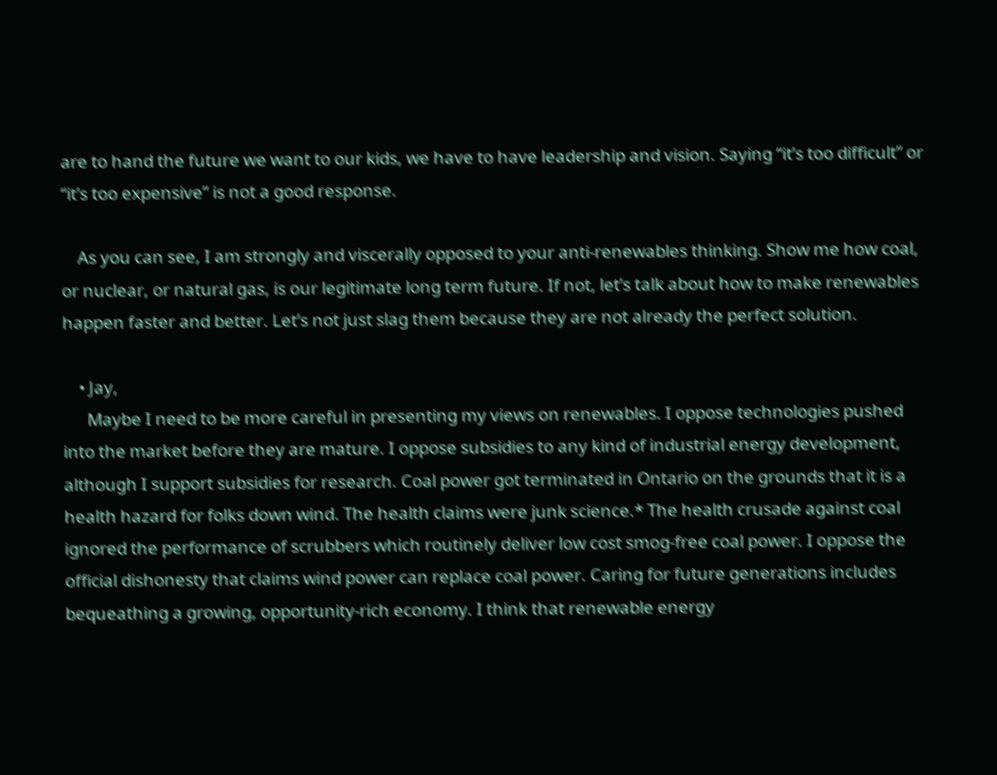are to hand the future we want to our kids, we have to have leadership and vision. Saying “it’s too difficult” or “it’s too expensive” is not a good response.

    As you can see, I am strongly and viscerally opposed to your anti-renewables thinking. Show me how coal, or nuclear, or natural gas, is our legitimate long term future. If not, let’s talk about how to make renewables happen faster and better. Let’s not just slag them because they are not already the perfect solution.

    • Jay,
      Maybe I need to be more careful in presenting my views on renewables. I oppose technologies pushed into the market before they are mature. I oppose subsidies to any kind of industrial energy development, although I support subsidies for research. Coal power got terminated in Ontario on the grounds that it is a health hazard for folks down wind. The health claims were junk science.* The health crusade against coal ignored the performance of scrubbers which routinely deliver low cost smog-free coal power. I oppose the official dishonesty that claims wind power can replace coal power. Caring for future generations includes bequeathing a growing, opportunity-rich economy. I think that renewable energy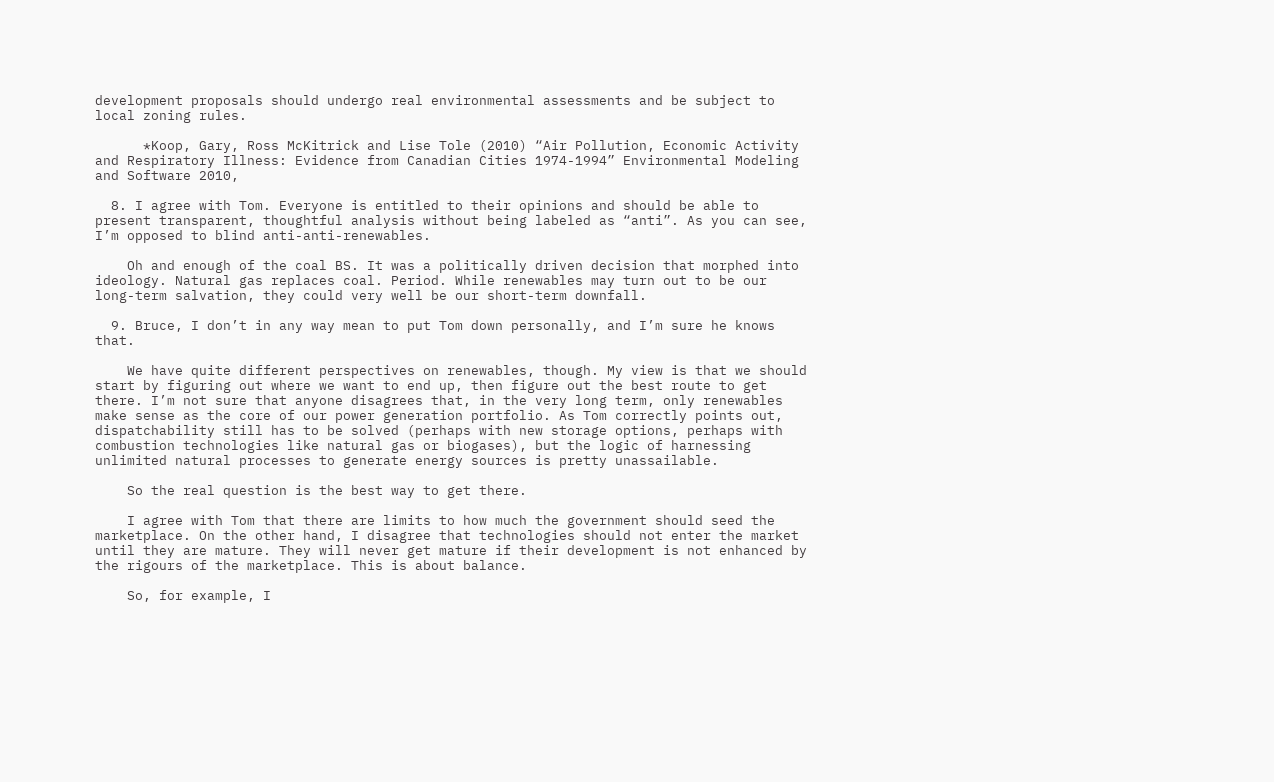development proposals should undergo real environmental assessments and be subject to local zoning rules.

      *Koop, Gary, Ross McKitrick and Lise Tole (2010) “Air Pollution, Economic Activity and Respiratory Illness: Evidence from Canadian Cities 1974-1994” Environmental Modeling and Software 2010,

  8. I agree with Tom. Everyone is entitled to their opinions and should be able to present transparent, thoughtful analysis without being labeled as “anti”. As you can see, I’m opposed to blind anti-anti-renewables.

    Oh and enough of the coal BS. It was a politically driven decision that morphed into ideology. Natural gas replaces coal. Period. While renewables may turn out to be our long-term salvation, they could very well be our short-term downfall.

  9. Bruce, I don’t in any way mean to put Tom down personally, and I’m sure he knows that.

    We have quite different perspectives on renewables, though. My view is that we should start by figuring out where we want to end up, then figure out the best route to get there. I’m not sure that anyone disagrees that, in the very long term, only renewables make sense as the core of our power generation portfolio. As Tom correctly points out, dispatchability still has to be solved (perhaps with new storage options, perhaps with combustion technologies like natural gas or biogases), but the logic of harnessing unlimited natural processes to generate energy sources is pretty unassailable.

    So the real question is the best way to get there.

    I agree with Tom that there are limits to how much the government should seed the marketplace. On the other hand, I disagree that technologies should not enter the market until they are mature. They will never get mature if their development is not enhanced by the rigours of the marketplace. This is about balance.

    So, for example, I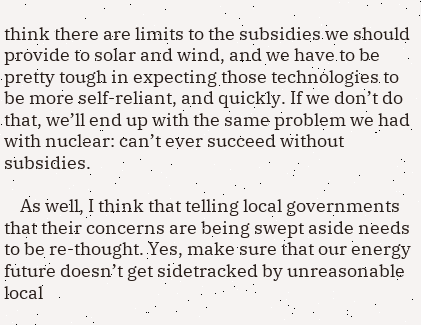think there are limits to the subsidies we should provide to solar and wind, and we have to be pretty tough in expecting those technologies to be more self-reliant, and quickly. If we don’t do that, we’ll end up with the same problem we had with nuclear: can’t ever succeed without subsidies.

    As well, I think that telling local governments that their concerns are being swept aside needs to be re-thought. Yes, make sure that our energy future doesn’t get sidetracked by unreasonable local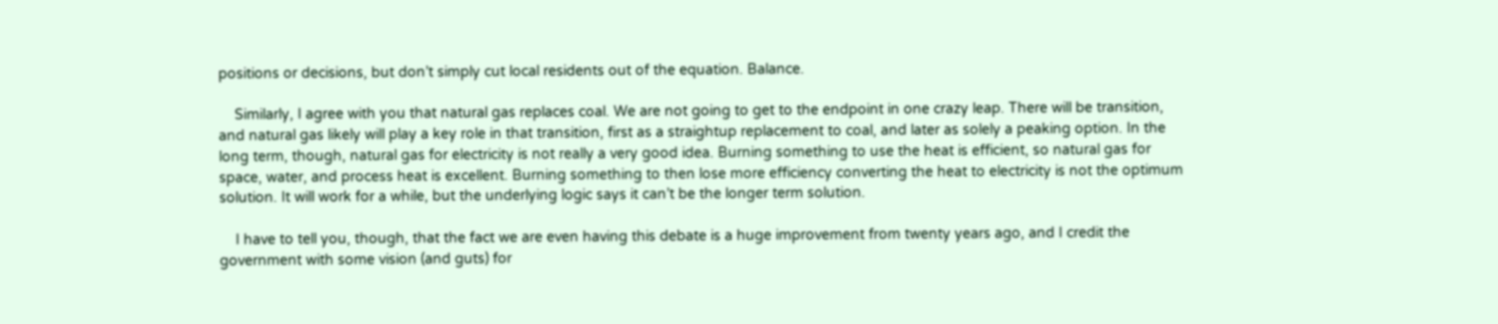positions or decisions, but don’t simply cut local residents out of the equation. Balance.

    Similarly, I agree with you that natural gas replaces coal. We are not going to get to the endpoint in one crazy leap. There will be transition, and natural gas likely will play a key role in that transition, first as a straightup replacement to coal, and later as solely a peaking option. In the long term, though, natural gas for electricity is not really a very good idea. Burning something to use the heat is efficient, so natural gas for space, water, and process heat is excellent. Burning something to then lose more efficiency converting the heat to electricity is not the optimum solution. It will work for a while, but the underlying logic says it can’t be the longer term solution.

    I have to tell you, though, that the fact we are even having this debate is a huge improvement from twenty years ago, and I credit the government with some vision (and guts) for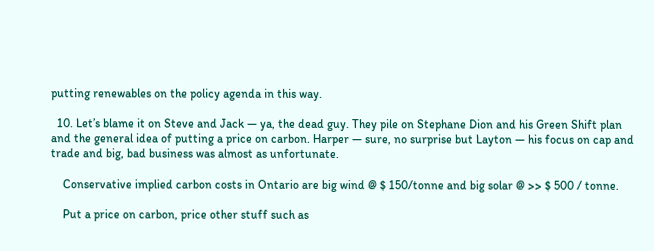putting renewables on the policy agenda in this way.

  10. Let’s blame it on Steve and Jack — ya, the dead guy. They pile on Stephane Dion and his Green Shift plan and the general idea of putting a price on carbon. Harper — sure, no surprise but Layton — his focus on cap and trade and big, bad business was almost as unfortunate.

    Conservative implied carbon costs in Ontario are big wind @ $ 150/tonne and big solar @ >> $ 500 / tonne.

    Put a price on carbon, price other stuff such as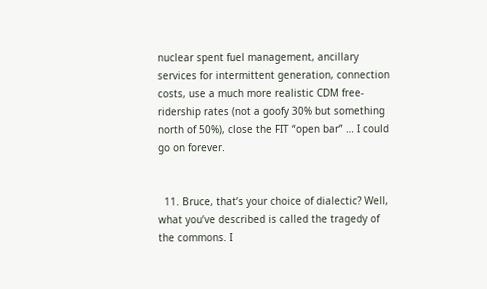nuclear spent fuel management, ancillary services for intermittent generation, connection costs, use a much more realistic CDM free-ridership rates (not a goofy 30% but something north of 50%), close the FIT “open bar” … I could go on forever.


  11. Bruce, that’s your choice of dialectic? Well, what you’ve described is called the tragedy of the commons. I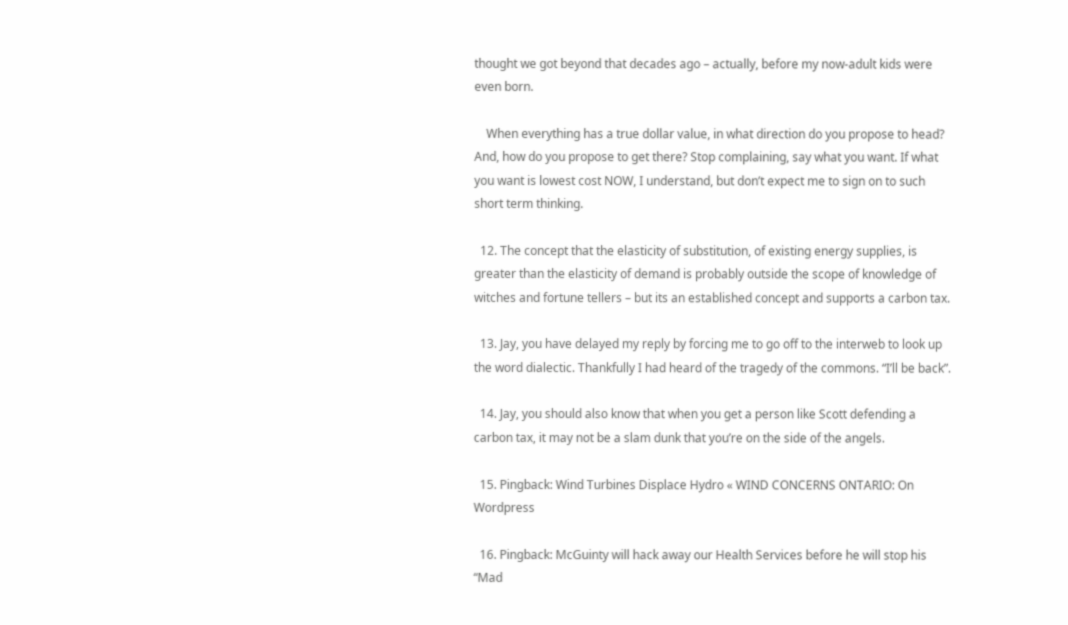thought we got beyond that decades ago – actually, before my now-adult kids were even born.

    When everything has a true dollar value, in what direction do you propose to head? And, how do you propose to get there? Stop complaining, say what you want. If what you want is lowest cost NOW, I understand, but don’t expect me to sign on to such short term thinking.

  12. The concept that the elasticity of substitution, of existing energy supplies, is greater than the elasticity of demand is probably outside the scope of knowledge of witches and fortune tellers – but its an established concept and supports a carbon tax.

  13. Jay, you have delayed my reply by forcing me to go off to the interweb to look up the word dialectic. Thankfully I had heard of the tragedy of the commons. “I’ll be back”.

  14. Jay, you should also know that when you get a person like Scott defending a carbon tax, it may not be a slam dunk that you’re on the side of the angels.

  15. Pingback: Wind Turbines Displace Hydro « WIND CONCERNS ONTARIO: On Wordpress

  16. Pingback: McGuinty will hack away our Health Services before he will stop his “Mad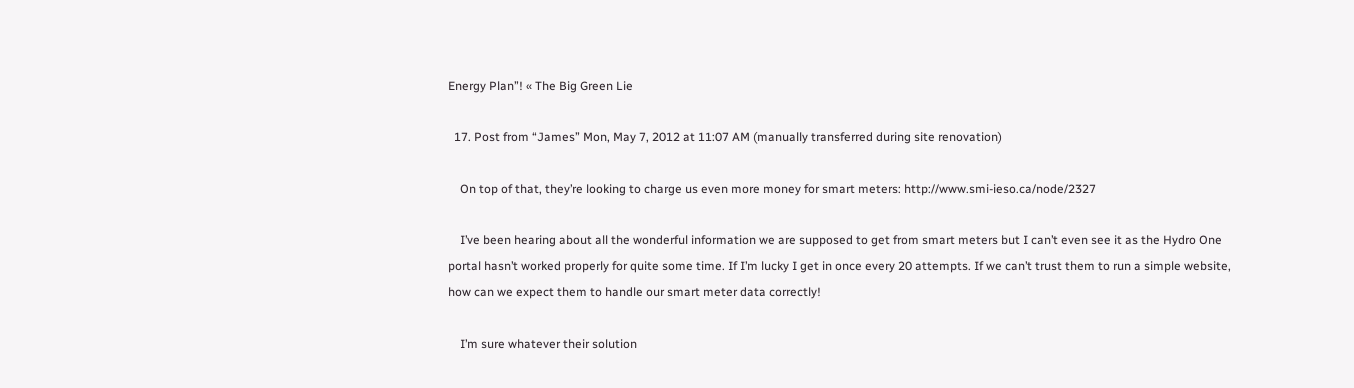Energy Plan”! « The Big Green Lie

  17. Post from “James” Mon, May 7, 2012 at 11:07 AM (manually transferred during site renovation)

    On top of that, they’re looking to charge us even more money for smart meters: http://www.smi-ieso.ca/node/2327

    I’ve been hearing about all the wonderful information we are supposed to get from smart meters but I can’t even see it as the Hydro One portal hasn’t worked properly for quite some time. If I’m lucky I get in once every 20 attempts. If we can’t trust them to run a simple website, how can we expect them to handle our smart meter data correctly!

    I’m sure whatever their solution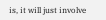is, it will just involve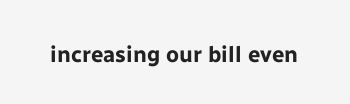increasing our bill even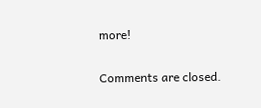more!

Comments are closed.